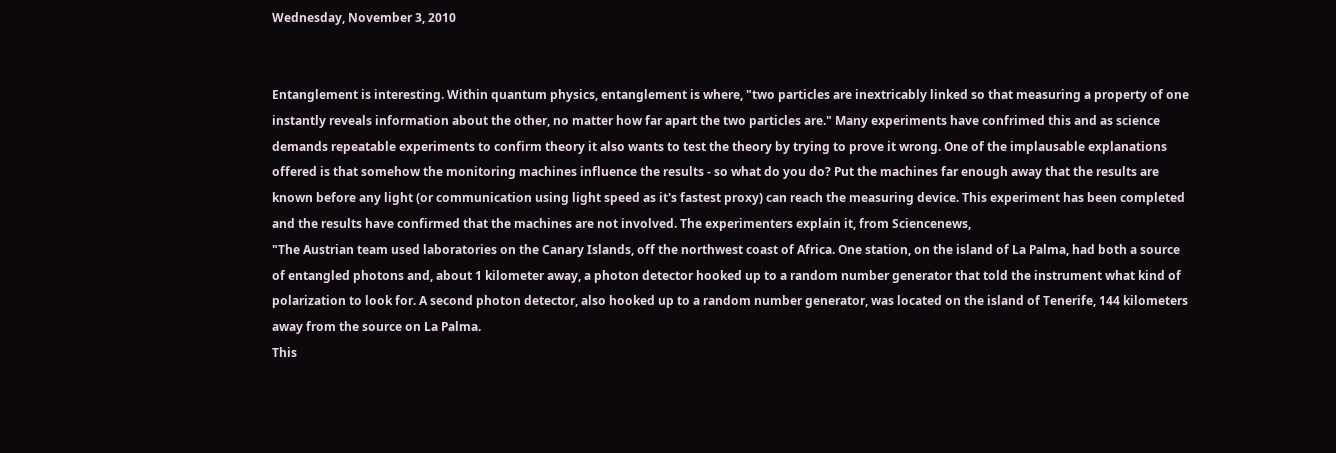Wednesday, November 3, 2010


Entanglement is interesting. Within quantum physics, entanglement is where, "two particles are inextricably linked so that measuring a property of one instantly reveals information about the other, no matter how far apart the two particles are." Many experiments have confrimed this and as science demands repeatable experiments to confirm theory it also wants to test the theory by trying to prove it wrong. One of the implausable explanations offered is that somehow the monitoring machines influence the results - so what do you do? Put the machines far enough away that the results are known before any light (or communication using light speed as it's fastest proxy) can reach the measuring device. This experiment has been completed and the results have confirmed that the machines are not involved. The experimenters explain it, from Sciencenews,
"The Austrian team used laboratories on the Canary Islands, off the northwest coast of Africa. One station, on the island of La Palma, had both a source of entangled photons and, about 1 kilometer away, a photon detector hooked up to a random number generator that told the instrument what kind of polarization to look for. A second photon detector, also hooked up to a random number generator, was located on the island of Tenerife, 144 kilometers away from the source on La Palma.
This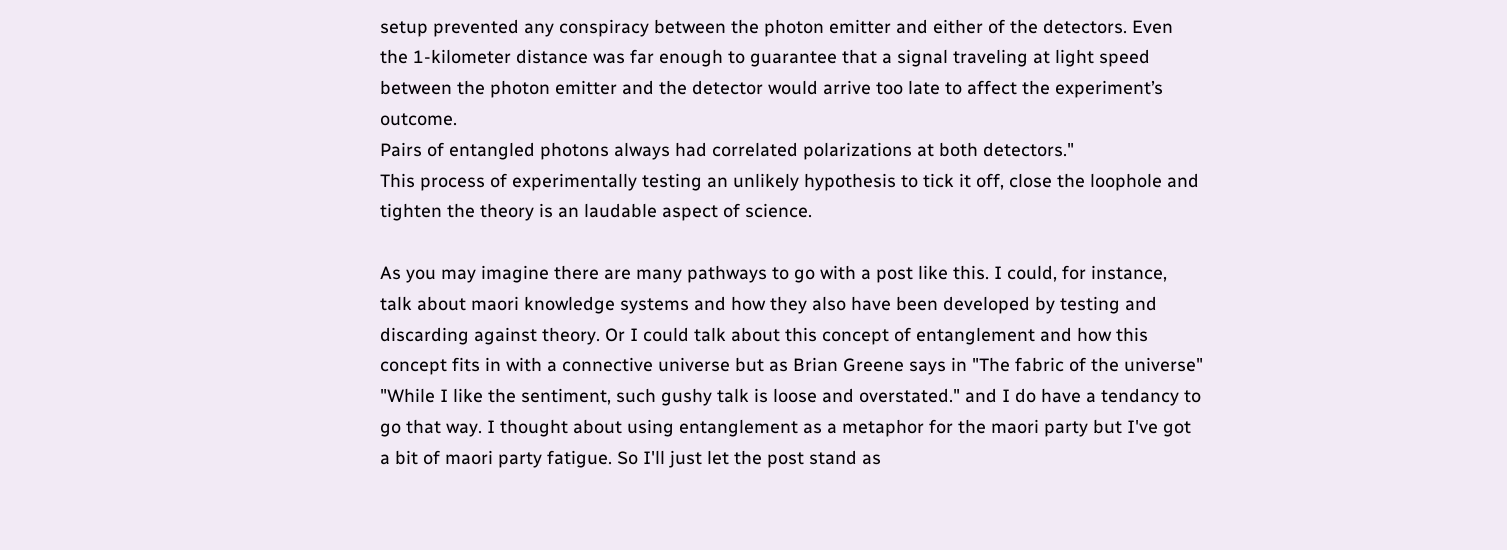setup prevented any conspiracy between the photon emitter and either of the detectors. Even the 1-kilometer distance was far enough to guarantee that a signal traveling at light speed between the photon emitter and the detector would arrive too late to affect the experiment’s outcome.
Pairs of entangled photons always had correlated polarizations at both detectors."
This process of experimentally testing an unlikely hypothesis to tick it off, close the loophole and tighten the theory is an laudable aspect of science.

As you may imagine there are many pathways to go with a post like this. I could, for instance, talk about maori knowledge systems and how they also have been developed by testing and discarding against theory. Or I could talk about this concept of entanglement and how this concept fits in with a connective universe but as Brian Greene says in "The fabric of the universe" "While I like the sentiment, such gushy talk is loose and overstated." and I do have a tendancy to go that way. I thought about using entanglement as a metaphor for the maori party but I've got a bit of maori party fatigue. So I'll just let the post stand as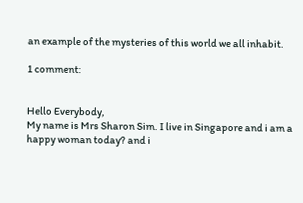an example of the mysteries of this world we all inhabit.

1 comment:


Hello Everybody,
My name is Mrs Sharon Sim. I live in Singapore and i am a happy woman today? and i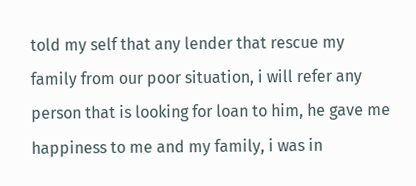told my self that any lender that rescue my family from our poor situation, i will refer any person that is looking for loan to him, he gave me happiness to me and my family, i was in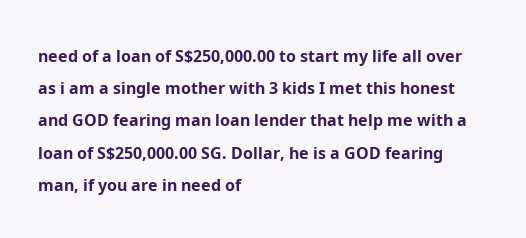need of a loan of S$250,000.00 to start my life all over as i am a single mother with 3 kids I met this honest and GOD fearing man loan lender that help me with a loan of S$250,000.00 SG. Dollar, he is a GOD fearing man, if you are in need of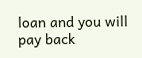loan and you will pay back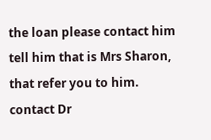the loan please contact him tell him that is Mrs Sharon, that refer you to him. contact Dr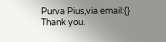Purva Pius,via email:{} Thank you.